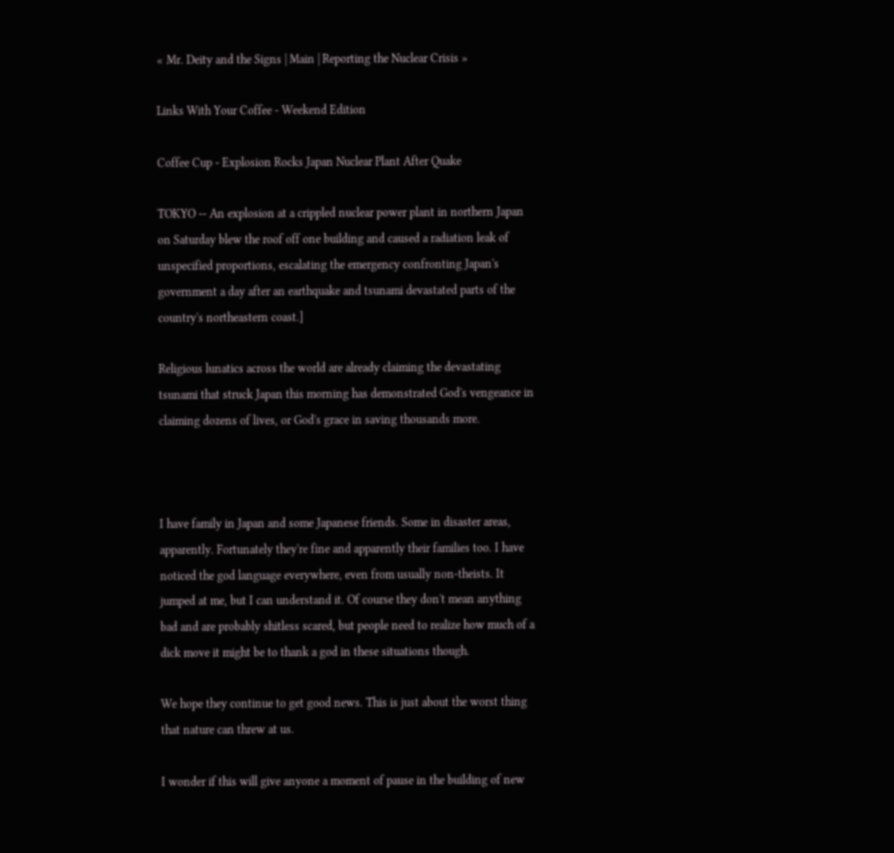« Mr. Deity and the Signs | Main | Reporting the Nuclear Crisis »

Links With Your Coffee - Weekend Edition

Coffee Cup - Explosion Rocks Japan Nuclear Plant After Quake

TOKYO -- An explosion at a crippled nuclear power plant in northern Japan on Saturday blew the roof off one building and caused a radiation leak of unspecified proportions, escalating the emergency confronting Japan's government a day after an earthquake and tsunami devastated parts of the country's northeastern coast.]

Religious lunatics across the world are already claiming the devastating tsunami that struck Japan this morning has demonstrated God's vengeance in claiming dozens of lives, or God's grace in saving thousands more.



I have family in Japan and some Japanese friends. Some in disaster areas, apparently. Fortunately they're fine and apparently their families too. I have noticed the god language everywhere, even from usually non-theists. It jumped at me, but I can understand it. Of course they don't mean anything bad and are probably shitless scared, but people need to realize how much of a dick move it might be to thank a god in these situations though.

We hope they continue to get good news. This is just about the worst thing that nature can threw at us.

I wonder if this will give anyone a moment of pause in the building of new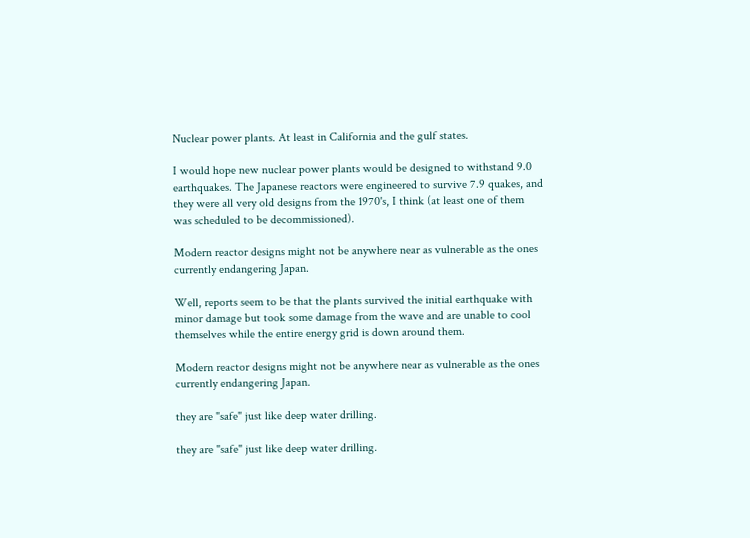Nuclear power plants. At least in California and the gulf states.

I would hope new nuclear power plants would be designed to withstand 9.0 earthquakes. The Japanese reactors were engineered to survive 7.9 quakes, and they were all very old designs from the 1970's, I think (at least one of them was scheduled to be decommissioned).

Modern reactor designs might not be anywhere near as vulnerable as the ones currently endangering Japan.

Well, reports seem to be that the plants survived the initial earthquake with minor damage but took some damage from the wave and are unable to cool themselves while the entire energy grid is down around them.

Modern reactor designs might not be anywhere near as vulnerable as the ones currently endangering Japan.

they are "safe" just like deep water drilling.

they are "safe" just like deep water drilling.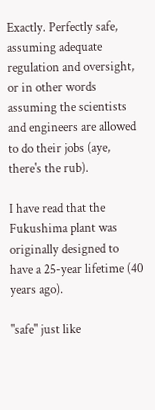Exactly. Perfectly safe, assuming adequate regulation and oversight, or in other words assuming the scientists and engineers are allowed to do their jobs (aye, there's the rub).

I have read that the Fukushima plant was originally designed to have a 25-year lifetime (40 years ago).

"safe" just like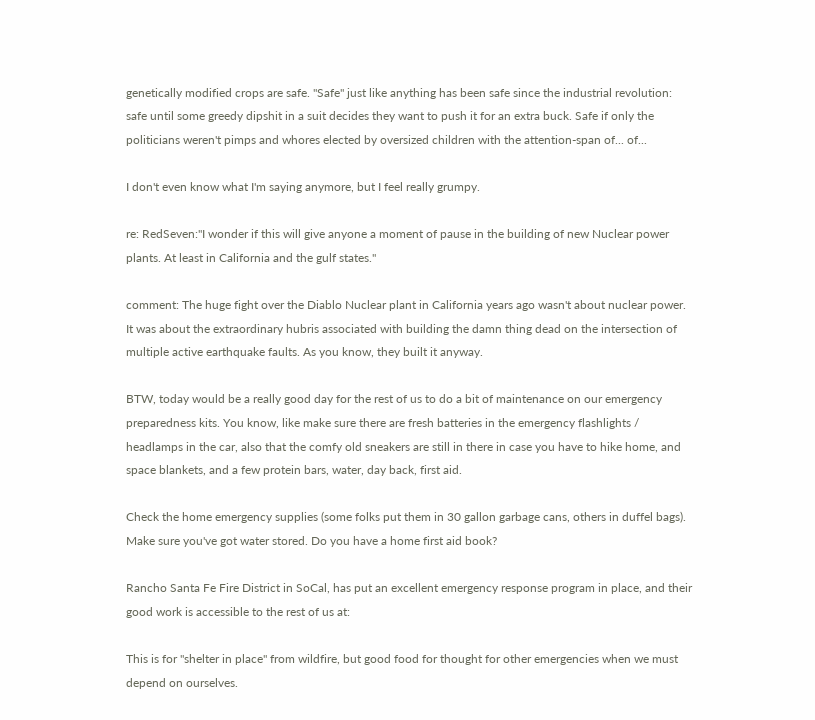genetically modified crops are safe. "Safe" just like anything has been safe since the industrial revolution: safe until some greedy dipshit in a suit decides they want to push it for an extra buck. Safe if only the politicians weren't pimps and whores elected by oversized children with the attention-span of... of...

I don't even know what I'm saying anymore, but I feel really grumpy.

re: RedSeven:"I wonder if this will give anyone a moment of pause in the building of new Nuclear power plants. At least in California and the gulf states."

comment: The huge fight over the Diablo Nuclear plant in California years ago wasn't about nuclear power. It was about the extraordinary hubris associated with building the damn thing dead on the intersection of multiple active earthquake faults. As you know, they built it anyway.

BTW, today would be a really good day for the rest of us to do a bit of maintenance on our emergency preparedness kits. You know, like make sure there are fresh batteries in the emergency flashlights / headlamps in the car, also that the comfy old sneakers are still in there in case you have to hike home, and space blankets, and a few protein bars, water, day back, first aid.

Check the home emergency supplies (some folks put them in 30 gallon garbage cans, others in duffel bags). Make sure you've got water stored. Do you have a home first aid book?

Rancho Santa Fe Fire District in SoCal, has put an excellent emergency response program in place, and their good work is accessible to the rest of us at:

This is for "shelter in place" from wildfire, but good food for thought for other emergencies when we must depend on ourselves.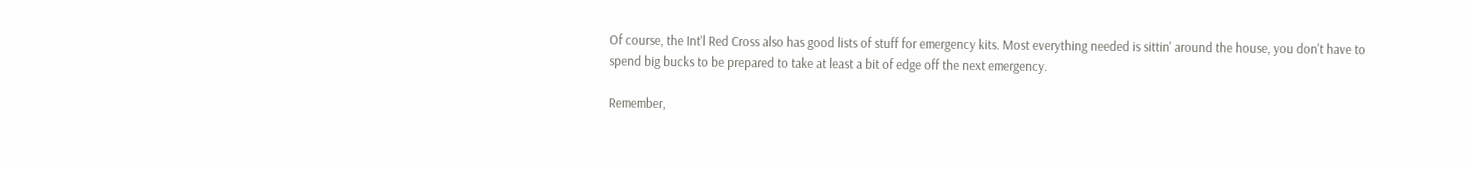Of course, the Int'l Red Cross also has good lists of stuff for emergency kits. Most everything needed is sittin' around the house, you don't have to spend big bucks to be prepared to take at least a bit of edge off the next emergency.

Remember,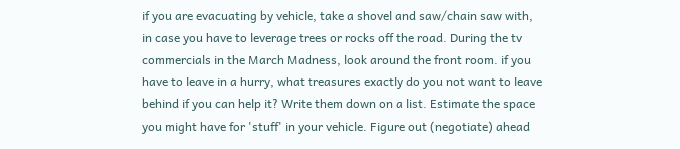if you are evacuating by vehicle, take a shovel and saw/chain saw with, in case you have to leverage trees or rocks off the road. During the tv commercials in the March Madness, look around the front room. if you have to leave in a hurry, what treasures exactly do you not want to leave behind if you can help it? Write them down on a list. Estimate the space you might have for 'stuff' in your vehicle. Figure out (negotiate) ahead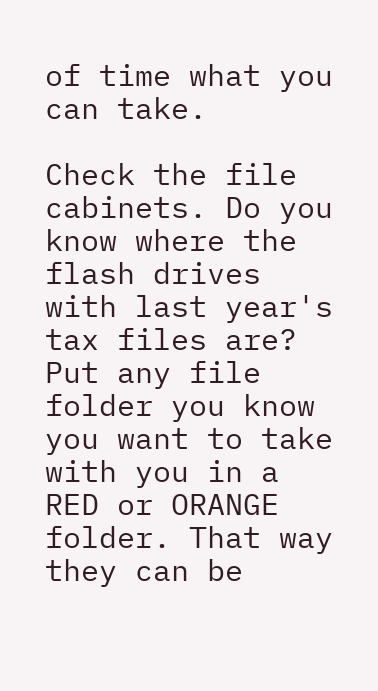of time what you can take.

Check the file cabinets. Do you know where the flash drives with last year's tax files are? Put any file folder you know you want to take with you in a RED or ORANGE folder. That way they can be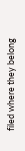filed where they belong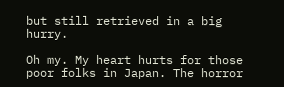but still retrieved in a big hurry.

Oh my. My heart hurts for those poor folks in Japan. The horror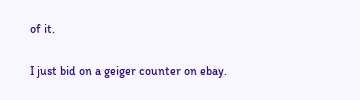of it.

I just bid on a geiger counter on ebay.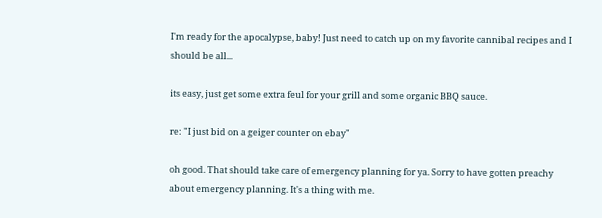I'm ready for the apocalypse, baby! Just need to catch up on my favorite cannibal recipes and I should be all...

its easy, just get some extra feul for your grill and some organic BBQ sauce.

re: "I just bid on a geiger counter on ebay"

oh good. That should take care of emergency planning for ya. Sorry to have gotten preachy about emergency planning. It's a thing with me.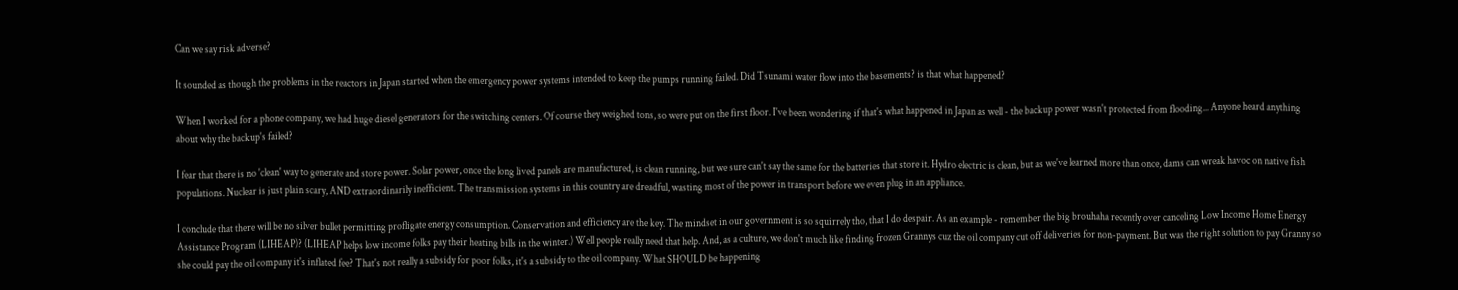Can we say risk adverse?

It sounded as though the problems in the reactors in Japan started when the emergency power systems intended to keep the pumps running failed. Did Tsunami water flow into the basements? is that what happened?

When I worked for a phone company, we had huge diesel generators for the switching centers. Of course they weighed tons, so were put on the first floor. I've been wondering if that's what happened in Japan as well - the backup power wasn't protected from flooding... Anyone heard anything about why the backup's failed?

I fear that there is no 'clean' way to generate and store power. Solar power, once the long lived panels are manufactured, is clean running, but we sure can't say the same for the batteries that store it. Hydro electric is clean, but as we've learned more than once, dams can wreak havoc on native fish populations. Nuclear is just plain scary, AND extraordinarily inefficient. The transmission systems in this country are dreadful, wasting most of the power in transport before we even plug in an appliance.

I conclude that there will be no silver bullet permitting profligate energy consumption. Conservation and efficiency are the key. The mindset in our government is so squirrely tho, that I do despair. As an example - remember the big brouhaha recently over canceling Low Income Home Energy Assistance Program (LIHEAP)? (LIHEAP helps low income folks pay their heating bills in the winter.) Well people really need that help. And, as a culture, we don't much like finding frozen Grannys cuz the oil company cut off deliveries for non-payment. But was the right solution to pay Granny so she could pay the oil company it's inflated fee? That's not really a subsidy for poor folks, it's a subsidy to the oil company. What SHOULD be happening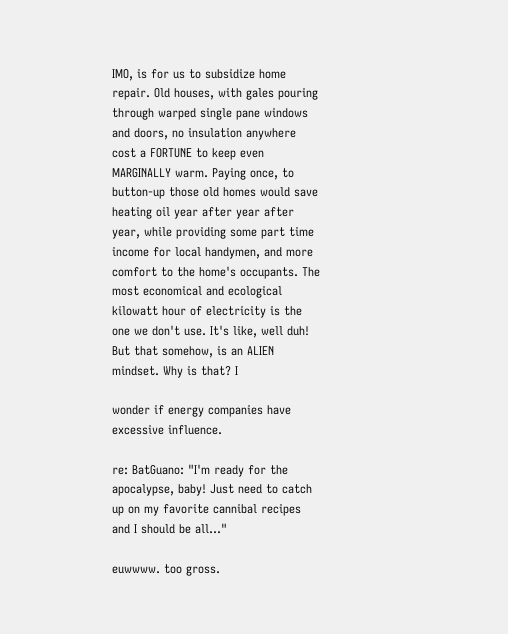IMO, is for us to subsidize home repair. Old houses, with gales pouring through warped single pane windows and doors, no insulation anywhere cost a FORTUNE to keep even MARGINALLY warm. Paying once, to button-up those old homes would save heating oil year after year after year, while providing some part time income for local handymen, and more comfort to the home's occupants. The most economical and ecological kilowatt hour of electricity is the one we don't use. It's like, well duh! But that somehow, is an ALIEN mindset. Why is that? I

wonder if energy companies have excessive influence.

re: BatGuano: "I'm ready for the apocalypse, baby! Just need to catch up on my favorite cannibal recipes and I should be all..."

euwwww. too gross.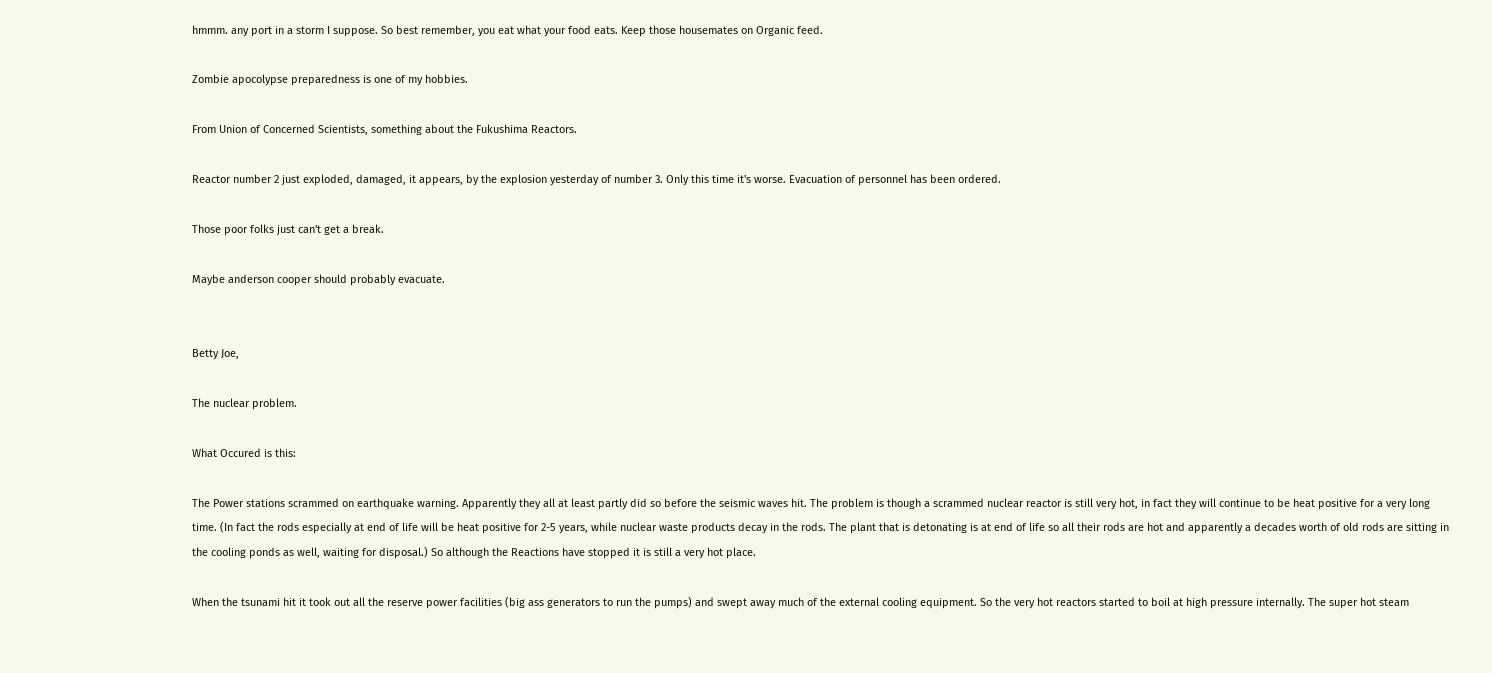hmmm. any port in a storm I suppose. So best remember, you eat what your food eats. Keep those housemates on Organic feed.

Zombie apocolypse preparedness is one of my hobbies.

From Union of Concerned Scientists, something about the Fukushima Reactors.

Reactor number 2 just exploded, damaged, it appears, by the explosion yesterday of number 3. Only this time it's worse. Evacuation of personnel has been ordered.

Those poor folks just can't get a break.

Maybe anderson cooper should probably evacuate.


Betty Joe,

The nuclear problem.

What Occured is this:

The Power stations scrammed on earthquake warning. Apparently they all at least partly did so before the seismic waves hit. The problem is though a scrammed nuclear reactor is still very hot, in fact they will continue to be heat positive for a very long time. (In fact the rods especially at end of life will be heat positive for 2-5 years, while nuclear waste products decay in the rods. The plant that is detonating is at end of life so all their rods are hot and apparently a decades worth of old rods are sitting in the cooling ponds as well, waiting for disposal.) So although the Reactions have stopped it is still a very hot place.

When the tsunami hit it took out all the reserve power facilities (big ass generators to run the pumps) and swept away much of the external cooling equipment. So the very hot reactors started to boil at high pressure internally. The super hot steam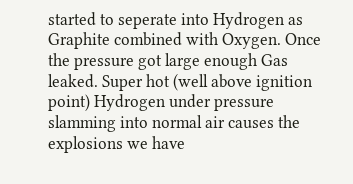started to seperate into Hydrogen as Graphite combined with Oxygen. Once the pressure got large enough Gas leaked. Super hot (well above ignition point) Hydrogen under pressure slamming into normal air causes the explosions we have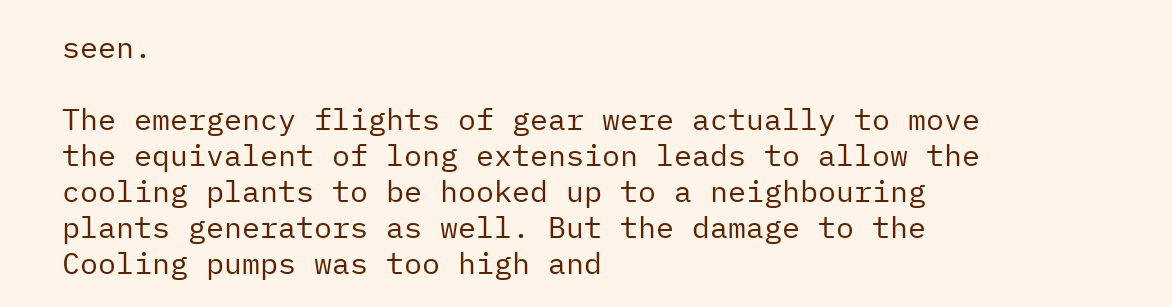seen.

The emergency flights of gear were actually to move the equivalent of long extension leads to allow the cooling plants to be hooked up to a neighbouring plants generators as well. But the damage to the Cooling pumps was too high and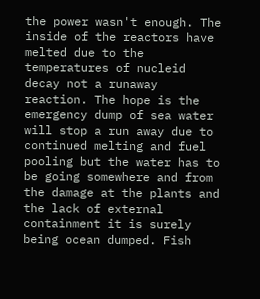the power wasn't enough. The inside of the reactors have melted due to the temperatures of nucleid decay not a runaway reaction. The hope is the emergency dump of sea water will stop a run away due to continued melting and fuel pooling but the water has to be going somewhere and from the damage at the plants and the lack of external containment it is surely being ocean dumped. Fish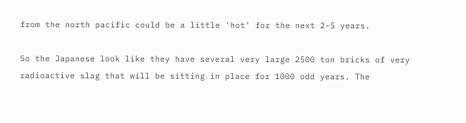from the north pacific could be a little 'hot' for the next 2-5 years.

So the Japanese look like they have several very large 2500 ton bricks of very radioactive slag that will be sitting in place for 1000 odd years. The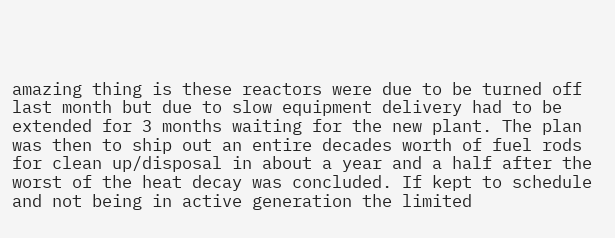amazing thing is these reactors were due to be turned off last month but due to slow equipment delivery had to be extended for 3 months waiting for the new plant. The plan was then to ship out an entire decades worth of fuel rods for clean up/disposal in about a year and a half after the worst of the heat decay was concluded. If kept to schedule and not being in active generation the limited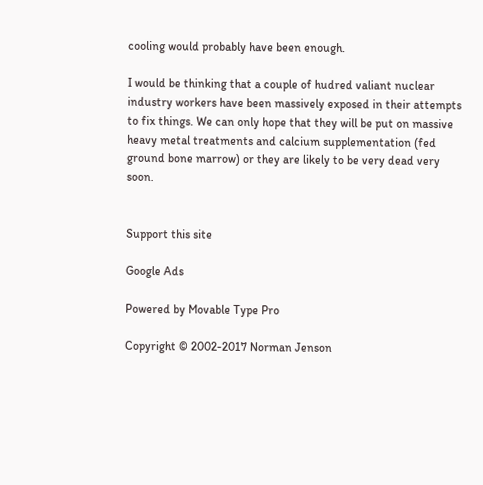cooling would probably have been enough.

I would be thinking that a couple of hudred valiant nuclear industry workers have been massively exposed in their attempts to fix things. We can only hope that they will be put on massive heavy metal treatments and calcium supplementation (fed ground bone marrow) or they are likely to be very dead very soon.


Support this site

Google Ads

Powered by Movable Type Pro

Copyright © 2002-2017 Norman Jenson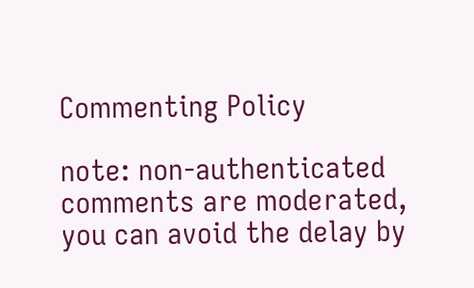Commenting Policy

note: non-authenticated comments are moderated, you can avoid the delay by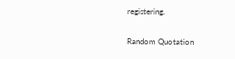registering.

Random Quotation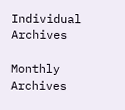Individual Archives

Monthly Archives